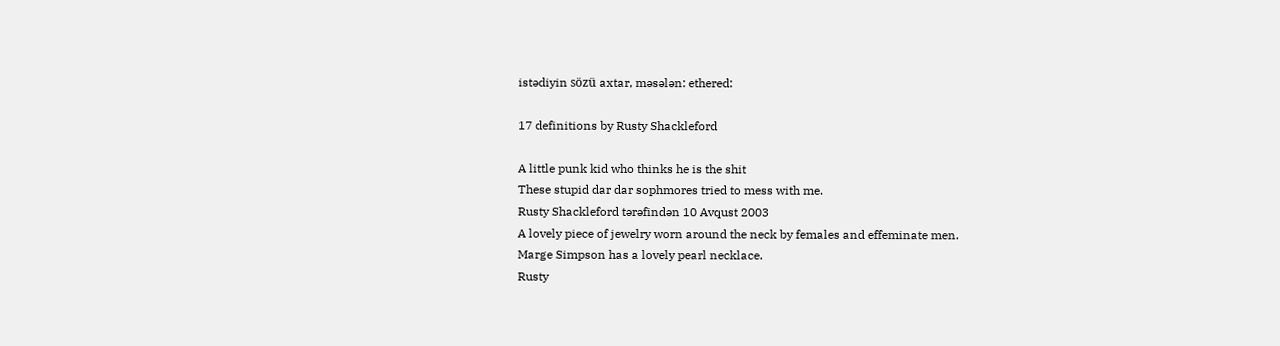istədiyin sözü axtar, məsələn: ethered:

17 definitions by Rusty Shackleford

A little punk kid who thinks he is the shit
These stupid dar dar sophmores tried to mess with me.
Rusty Shackleford tərəfindən 10 Avqust 2003
A lovely piece of jewelry worn around the neck by females and effeminate men.
Marge Simpson has a lovely pearl necklace.
Rusty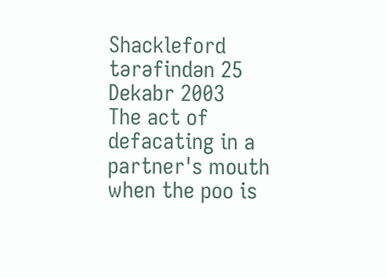Shackleford tərəfindən 25 Dekabr 2003
The act of defacating in a partner's mouth when the poo is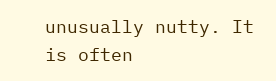unusually nutty. It is often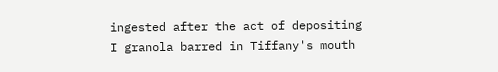ingested after the act of depositing
I granola barred in Tiffany's mouth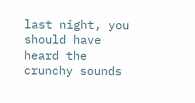last night, you should have heard the crunchy sounds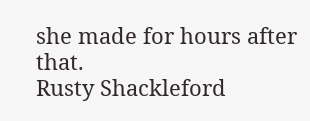she made for hours after that.
Rusty Shackleford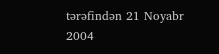tərəfindən 21 Noyabr 2004